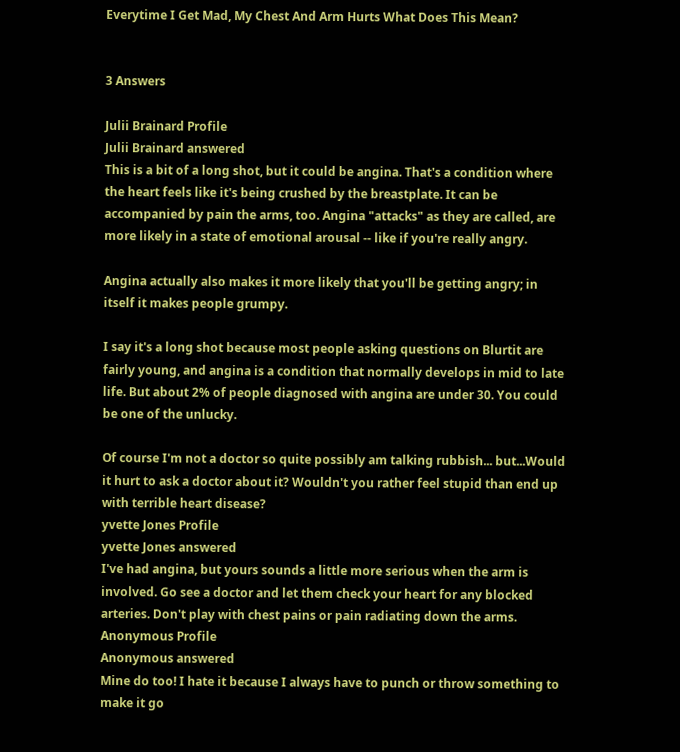Everytime I Get Mad, My Chest And Arm Hurts What Does This Mean?


3 Answers

Julii Brainard Profile
Julii Brainard answered
This is a bit of a long shot, but it could be angina. That's a condition where the heart feels like it's being crushed by the breastplate. It can be accompanied by pain the arms, too. Angina "attacks" as they are called, are more likely in a state of emotional arousal -- like if you're really angry.

Angina actually also makes it more likely that you'll be getting angry; in itself it makes people grumpy.

I say it's a long shot because most people asking questions on Blurtit are fairly young, and angina is a condition that normally develops in mid to late life. But about 2% of people diagnosed with angina are under 30. You could be one of the unlucky.

Of course I'm not a doctor so quite possibly am talking rubbish... but...Would it hurt to ask a doctor about it? Wouldn't you rather feel stupid than end up with terrible heart disease?
yvette Jones Profile
yvette Jones answered
I've had angina, but yours sounds a little more serious when the arm is involved. Go see a doctor and let them check your heart for any blocked arteries. Don't play with chest pains or pain radiating down the arms.
Anonymous Profile
Anonymous answered
Mine do too! I hate it because I always have to punch or throw something to make it go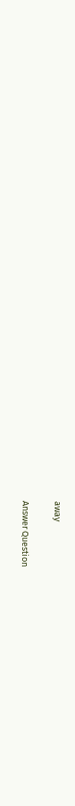away

Answer Question